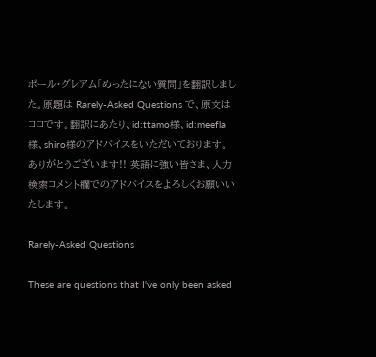ポール・グレアム「めったにない質問」を翻訳しました。原題は Rarely-Asked Questions で、原文はココです。翻訳にあたり、id:ttamo様、id:meefla様、shiro様のアドバイスをいただいております。ありがとうございます!! 英語に強い皆さま、人力検索コメント欄でのアドバイスをよろしくお願いいたします。

Rarely-Asked Questions

These are questions that I've only been asked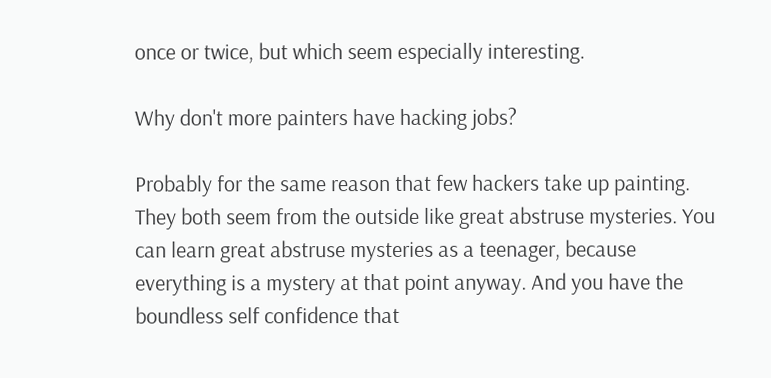once or twice, but which seem especially interesting.

Why don't more painters have hacking jobs?

Probably for the same reason that few hackers take up painting. They both seem from the outside like great abstruse mysteries. You can learn great abstruse mysteries as a teenager, because everything is a mystery at that point anyway. And you have the boundless self confidence that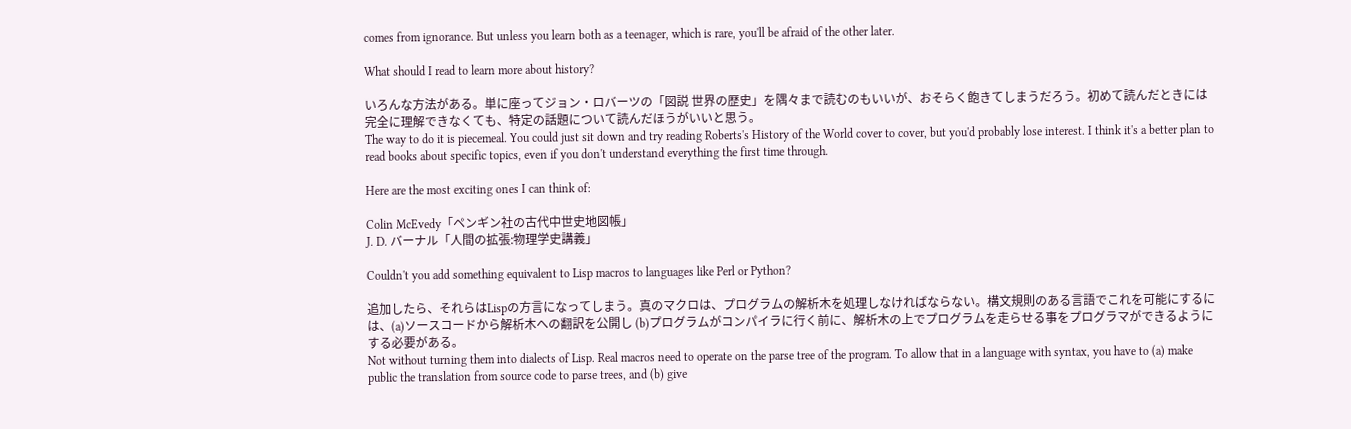comes from ignorance. But unless you learn both as a teenager, which is rare, you'll be afraid of the other later.

What should I read to learn more about history?

いろんな方法がある。単に座ってジョン・ロバーツの「図説 世界の歴史」を隅々まで読むのもいいが、おそらく飽きてしまうだろう。初めて読んだときには完全に理解できなくても、特定の話題について読んだほうがいいと思う。
The way to do it is piecemeal. You could just sit down and try reading Roberts's History of the World cover to cover, but you'd probably lose interest. I think it's a better plan to read books about specific topics, even if you don't understand everything the first time through.

Here are the most exciting ones I can think of:

Colin McEvedy「ペンギン社の古代中世史地図帳」
J. D. バーナル「人間の拡張:物理学史講義」

Couldn't you add something equivalent to Lisp macros to languages like Perl or Python?

追加したら、それらはLispの方言になってしまう。真のマクロは、プログラムの解析木を処理しなければならない。構文規則のある言語でこれを可能にするには、(a)ソースコードから解析木への翻訳を公開し (b)プログラムがコンパイラに行く前に、解析木の上でプログラムを走らせる事をプログラマができるようにする必要がある。
Not without turning them into dialects of Lisp. Real macros need to operate on the parse tree of the program. To allow that in a language with syntax, you have to (a) make public the translation from source code to parse trees, and (b) give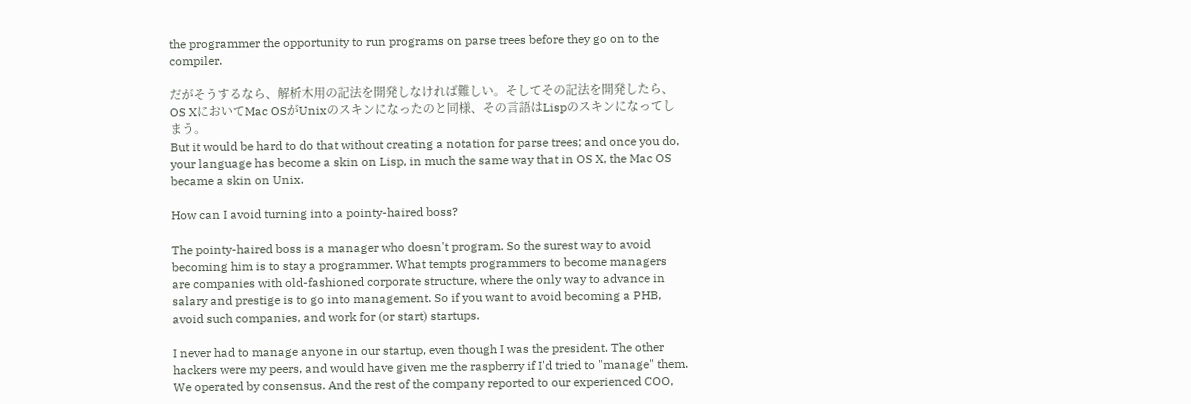the programmer the opportunity to run programs on parse trees before they go on to the compiler.

だがそうするなら、解析木用の記法を開発しなければ難しい。そしてその記法を開発したら、OS XにおいてMac OSがUnixのスキンになったのと同様、その言語はLispのスキンになってしまう。
But it would be hard to do that without creating a notation for parse trees; and once you do, your language has become a skin on Lisp, in much the same way that in OS X, the Mac OS became a skin on Unix.

How can I avoid turning into a pointy-haired boss?

The pointy-haired boss is a manager who doesn't program. So the surest way to avoid becoming him is to stay a programmer. What tempts programmers to become managers are companies with old-fashioned corporate structure, where the only way to advance in salary and prestige is to go into management. So if you want to avoid becoming a PHB, avoid such companies, and work for (or start) startups.

I never had to manage anyone in our startup, even though I was the president. The other hackers were my peers, and would have given me the raspberry if I'd tried to "manage" them. We operated by consensus. And the rest of the company reported to our experienced COO,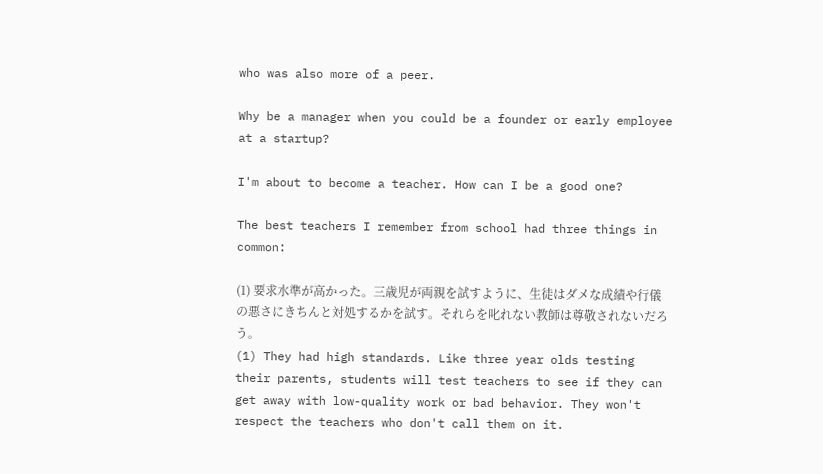who was also more of a peer.

Why be a manager when you could be a founder or early employee at a startup?

I'm about to become a teacher. How can I be a good one?

The best teachers I remember from school had three things in common:

(1) 要求水準が高かった。三歳児が両親を試すように、生徒はダメな成績や行儀の悪さにきちんと対処するかを試す。それらを叱れない教師は尊敬されないだろう。
(1) They had high standards. Like three year olds testing their parents, students will test teachers to see if they can get away with low-quality work or bad behavior. They won't respect the teachers who don't call them on it.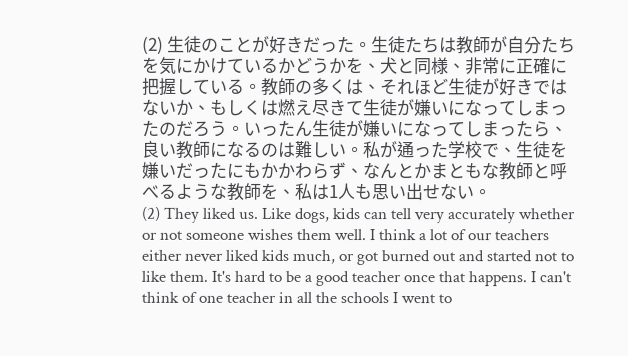(2) 生徒のことが好きだった。生徒たちは教師が自分たちを気にかけているかどうかを、犬と同様、非常に正確に把握している。教師の多くは、それほど生徒が好きではないか、もしくは燃え尽きて生徒が嫌いになってしまったのだろう。いったん生徒が嫌いになってしまったら、良い教師になるのは難しい。私が通った学校で、生徒を嫌いだったにもかかわらず、なんとかまともな教師と呼べるような教師を、私は1人も思い出せない。
(2) They liked us. Like dogs, kids can tell very accurately whether or not someone wishes them well. I think a lot of our teachers either never liked kids much, or got burned out and started not to like them. It's hard to be a good teacher once that happens. I can't think of one teacher in all the schools I went to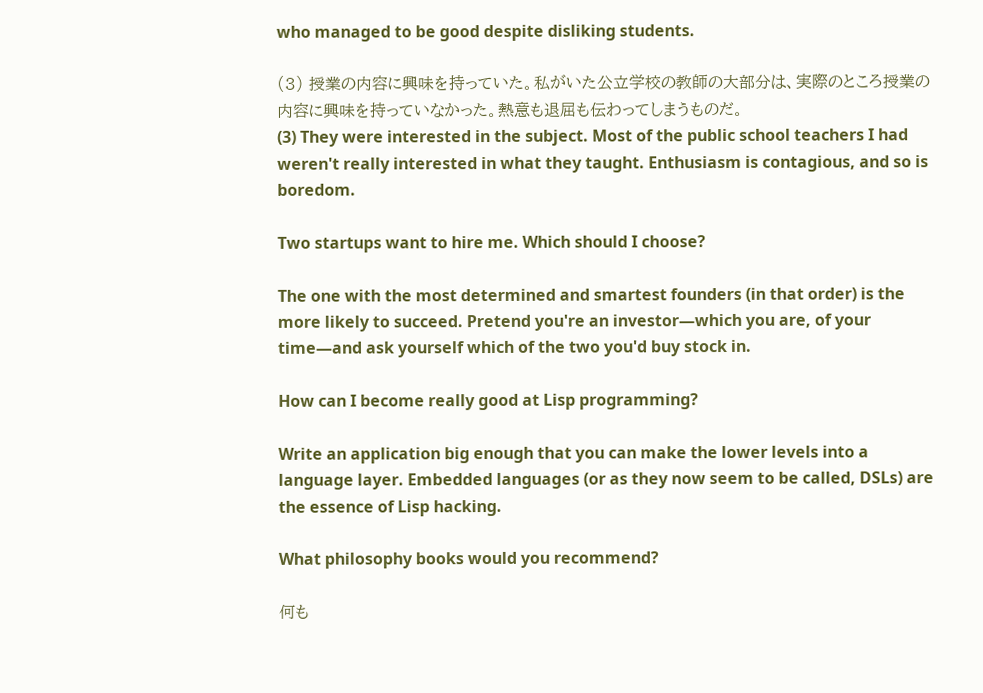who managed to be good despite disliking students.

(3) 授業の内容に興味を持っていた。私がいた公立学校の教師の大部分は、実際のところ授業の内容に興味を持っていなかった。熱意も退屈も伝わってしまうものだ。
(3) They were interested in the subject. Most of the public school teachers I had weren't really interested in what they taught. Enthusiasm is contagious, and so is boredom.

Two startups want to hire me. Which should I choose?

The one with the most determined and smartest founders (in that order) is the more likely to succeed. Pretend you're an investor—which you are, of your time—and ask yourself which of the two you'd buy stock in.

How can I become really good at Lisp programming?

Write an application big enough that you can make the lower levels into a language layer. Embedded languages (or as they now seem to be called, DSLs) are the essence of Lisp hacking.

What philosophy books would you recommend?

何も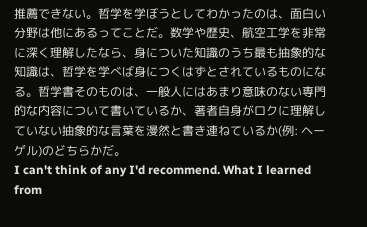推薦できない。哲学を学ぼうとしてわかったのは、面白い分野は他にあるってことだ。数学や歴史、航空工学を非常に深く理解したなら、身についた知識のうち最も抽象的な知識は、哲学を学べば身につくはずとされているものになる。哲学書そのものは、一般人にはあまり意味のない専門的な内容について書いているか、著者自身がロクに理解していない抽象的な言葉を漫然と書き連ねているか(例: ヘーゲル)のどちらかだ。
I can't think of any I'd recommend. What I learned from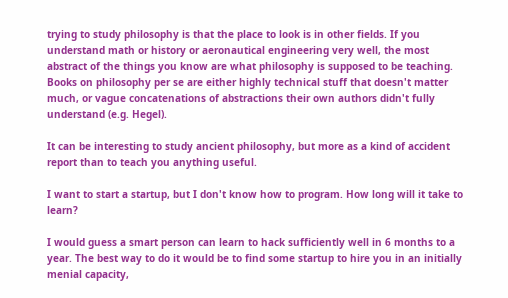trying to study philosophy is that the place to look is in other fields. If you understand math or history or aeronautical engineering very well, the most abstract of the things you know are what philosophy is supposed to be teaching. Books on philosophy per se are either highly technical stuff that doesn't matter much, or vague concatenations of abstractions their own authors didn't fully understand (e.g. Hegel).

It can be interesting to study ancient philosophy, but more as a kind of accident report than to teach you anything useful.

I want to start a startup, but I don't know how to program. How long will it take to learn?

I would guess a smart person can learn to hack sufficiently well in 6 months to a year. The best way to do it would be to find some startup to hire you in an initially menial capacity,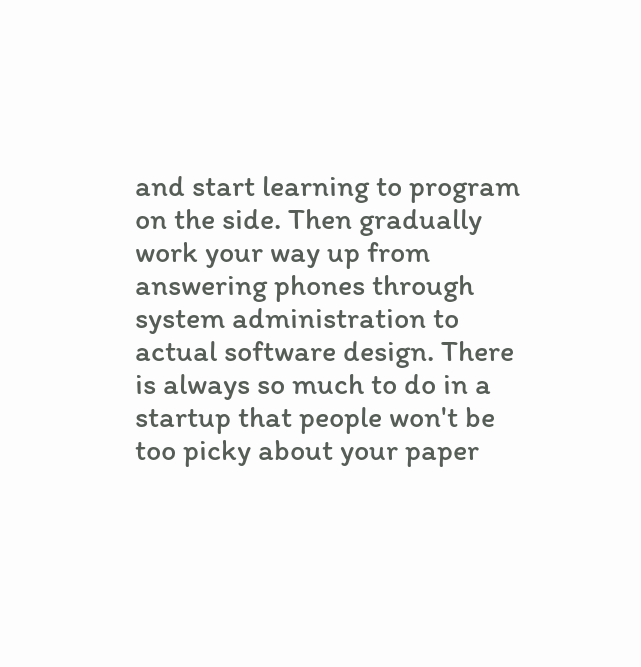and start learning to program on the side. Then gradually work your way up from answering phones through system administration to actual software design. There is always so much to do in a startup that people won't be too picky about your paper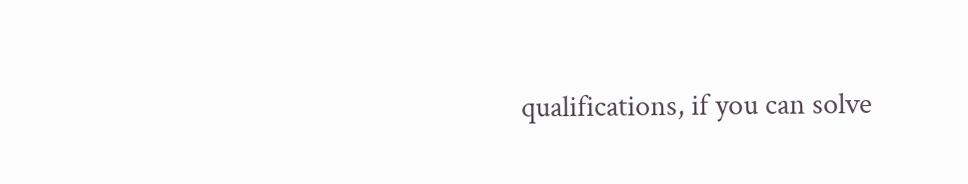qualifications, if you can solve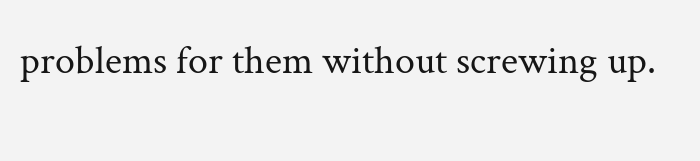problems for them without screwing up.